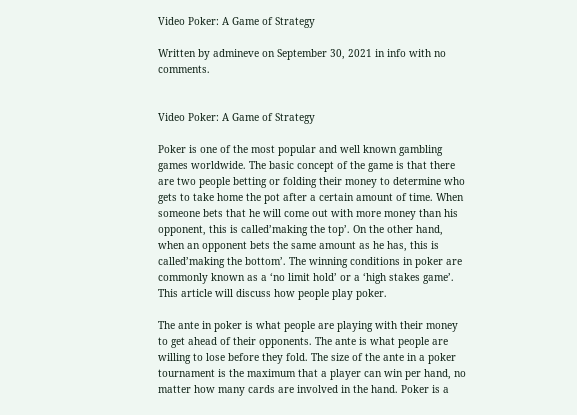Video Poker: A Game of Strategy

Written by admineve on September 30, 2021 in info with no comments.


Video Poker: A Game of Strategy

Poker is one of the most popular and well known gambling games worldwide. The basic concept of the game is that there are two people betting or folding their money to determine who gets to take home the pot after a certain amount of time. When someone bets that he will come out with more money than his opponent, this is called’making the top’. On the other hand, when an opponent bets the same amount as he has, this is called’making the bottom’. The winning conditions in poker are commonly known as a ‘no limit hold’ or a ‘high stakes game’. This article will discuss how people play poker.

The ante in poker is what people are playing with their money to get ahead of their opponents. The ante is what people are willing to lose before they fold. The size of the ante in a poker tournament is the maximum that a player can win per hand, no matter how many cards are involved in the hand. Poker is a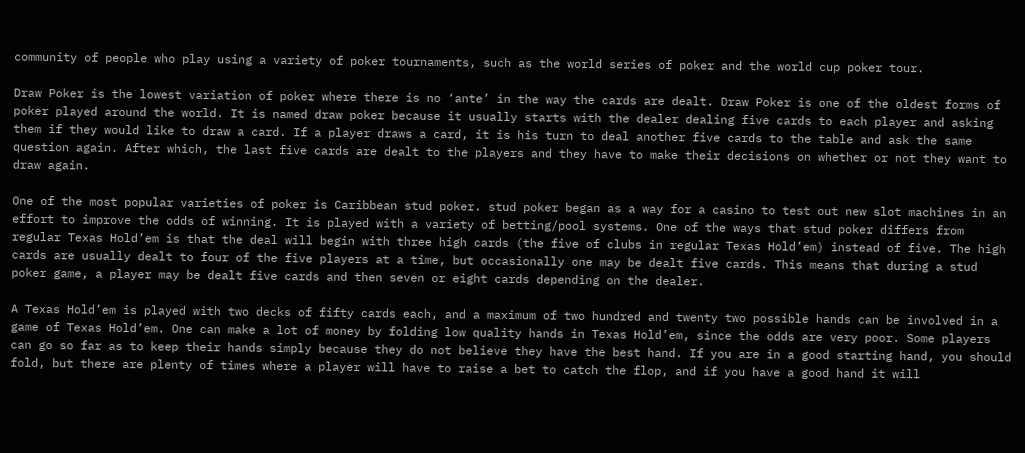community of people who play using a variety of poker tournaments, such as the world series of poker and the world cup poker tour.

Draw Poker is the lowest variation of poker where there is no ‘ante’ in the way the cards are dealt. Draw Poker is one of the oldest forms of poker played around the world. It is named draw poker because it usually starts with the dealer dealing five cards to each player and asking them if they would like to draw a card. If a player draws a card, it is his turn to deal another five cards to the table and ask the same question again. After which, the last five cards are dealt to the players and they have to make their decisions on whether or not they want to draw again.

One of the most popular varieties of poker is Caribbean stud poker. stud poker began as a way for a casino to test out new slot machines in an effort to improve the odds of winning. It is played with a variety of betting/pool systems. One of the ways that stud poker differs from regular Texas Hold’em is that the deal will begin with three high cards (the five of clubs in regular Texas Hold’em) instead of five. The high cards are usually dealt to four of the five players at a time, but occasionally one may be dealt five cards. This means that during a stud poker game, a player may be dealt five cards and then seven or eight cards depending on the dealer.

A Texas Hold’em is played with two decks of fifty cards each, and a maximum of two hundred and twenty two possible hands can be involved in a game of Texas Hold’em. One can make a lot of money by folding low quality hands in Texas Hold’em, since the odds are very poor. Some players can go so far as to keep their hands simply because they do not believe they have the best hand. If you are in a good starting hand, you should fold, but there are plenty of times where a player will have to raise a bet to catch the flop, and if you have a good hand it will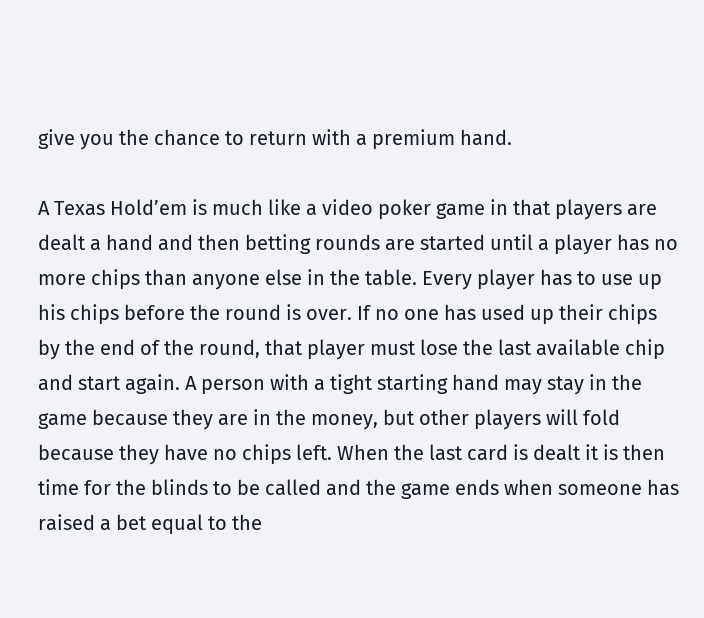give you the chance to return with a premium hand.

A Texas Hold’em is much like a video poker game in that players are dealt a hand and then betting rounds are started until a player has no more chips than anyone else in the table. Every player has to use up his chips before the round is over. If no one has used up their chips by the end of the round, that player must lose the last available chip and start again. A person with a tight starting hand may stay in the game because they are in the money, but other players will fold because they have no chips left. When the last card is dealt it is then time for the blinds to be called and the game ends when someone has raised a bet equal to the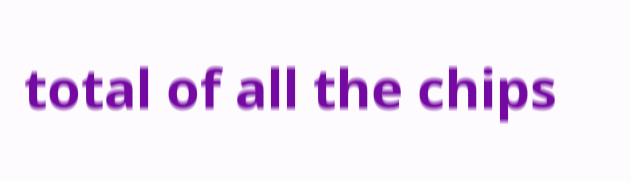total of all the chips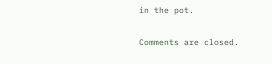in the pot.

Comments are closed.